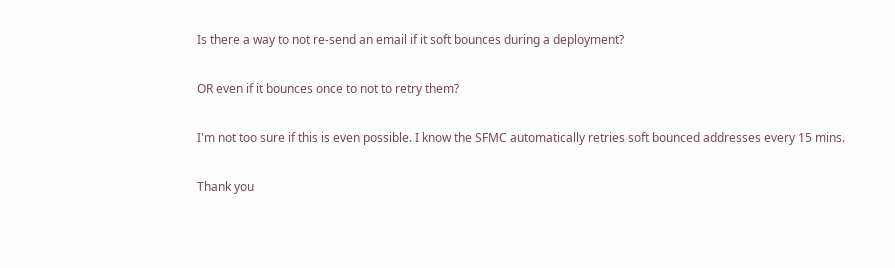Is there a way to not re-send an email if it soft bounces during a deployment?

OR even if it bounces once to not to retry them?

I'm not too sure if this is even possible. I know the SFMC automatically retries soft bounced addresses every 15 mins.

Thank you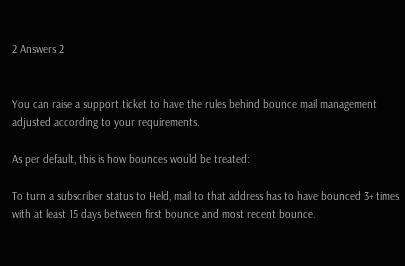2 Answers 2


You can raise a support ticket to have the rules behind bounce mail management adjusted according to your requirements.

As per default, this is how bounces would be treated:

To turn a subscriber status to Held, mail to that address has to have bounced 3+ times with at least 15 days between first bounce and most recent bounce.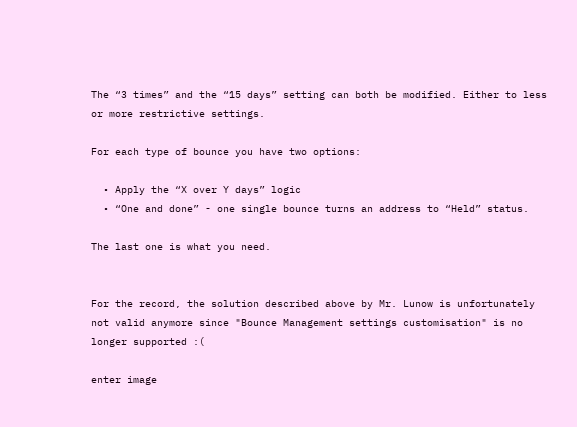The “3 times” and the “15 days” setting can both be modified. Either to less or more restrictive settings.

For each type of bounce you have two options:

  • Apply the “X over Y days” logic
  • “One and done” - one single bounce turns an address to “Held” status.

The last one is what you need.


For the record, the solution described above by Mr. Lunow is unfortunately not valid anymore since "Bounce Management settings customisation" is no longer supported :(

enter image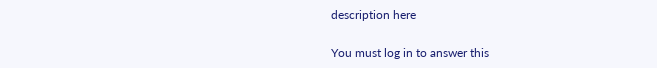description here

You must log in to answer this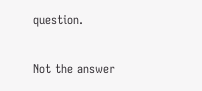question.

Not the answer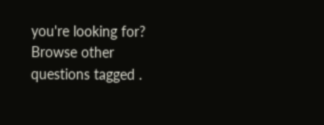you're looking for? Browse other questions tagged .